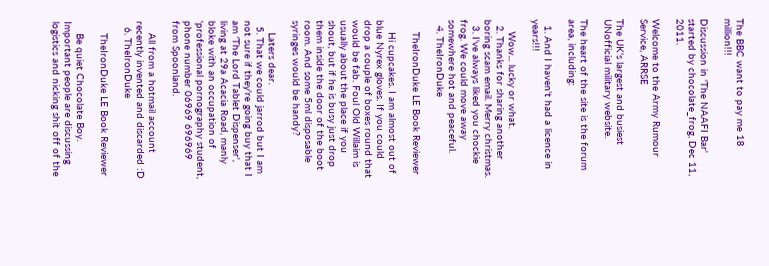The BBC want to pay me 18 million!!!

Discussion in 'The NAAFI Bar' started by chocolate_frog, Dec 11, 2011.

Welcome to the Army Rumour Service, ARRSE

The UK's largest and busiest UNofficial military website.

The heart of the site is the forum area, including:

  1. And I haven't had a licence in years!!!

    Wow... lucky or what.
  2. Thanks for sharing another boring scam email. Merry christmas.
  3. I've always liked you chockie frog. We could move away somewhere hot and peaceful.
  4. TheIronDuke

    TheIronDuke LE Book Reviewer

    Hi cupcakes. I am almost out of blue Nyrex gloves. If you could drop a couple of boxes round that would be fab. Foul Old Willaim is usually about the place if you shout, but if he is busy just drop them inside the door of the boot room. And some 5ml disposable syringes would be handy?

    Laters dear.
  5. That we could jarrod but I am not sure if they're going buy that I am 'The Lord Tablet Dispenser', living at 29a Acacia Road, manly bloke with an occupation of 'professional pornography student, phone number 06969 696969 from Spoonland.

    All from a hotmail account recently invented and discarded :D
  6. TheIronDuke

    TheIronDuke LE Book Reviewer

    Be quiet Chocolate Boy. Important people are discussing logistics and nicking shit off of the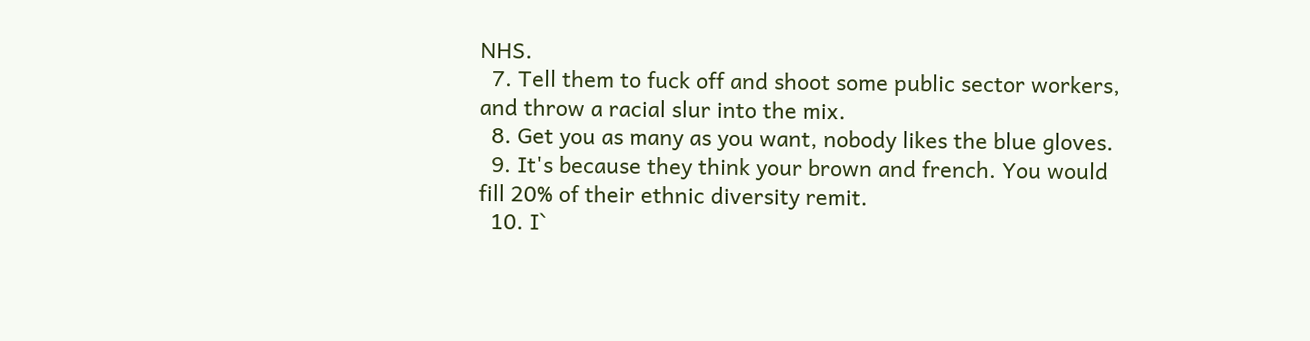NHS.
  7. Tell them to fuck off and shoot some public sector workers, and throw a racial slur into the mix.
  8. Get you as many as you want, nobody likes the blue gloves.
  9. It's because they think your brown and french. You would fill 20% of their ethnic diversity remit.
  10. I`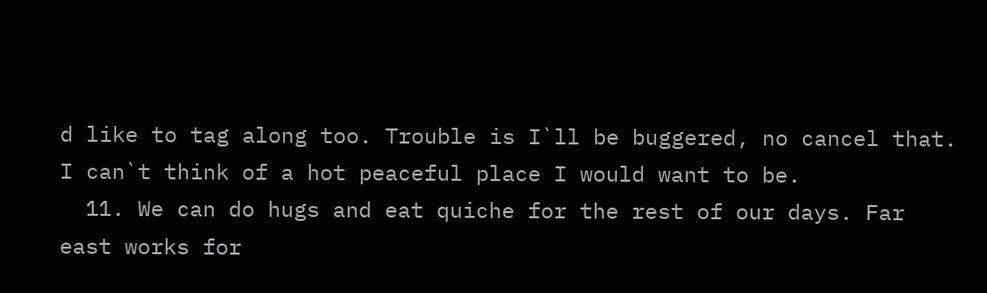d like to tag along too. Trouble is I`ll be buggered, no cancel that. I can`t think of a hot peaceful place I would want to be.
  11. We can do hugs and eat quiche for the rest of our days. Far east works for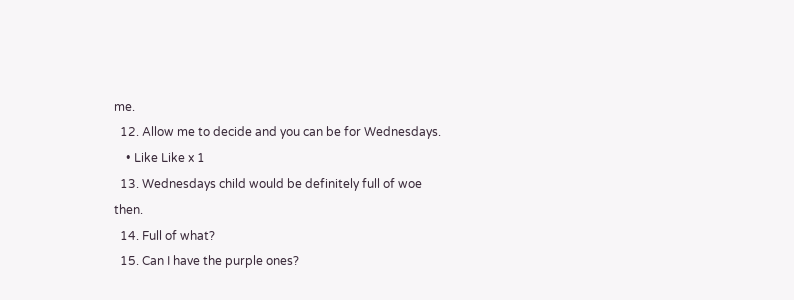me.
  12. Allow me to decide and you can be for Wednesdays.
    • Like Like x 1
  13. Wednesdays child would be definitely full of woe then.
  14. Full of what?
  15. Can I have the purple ones?